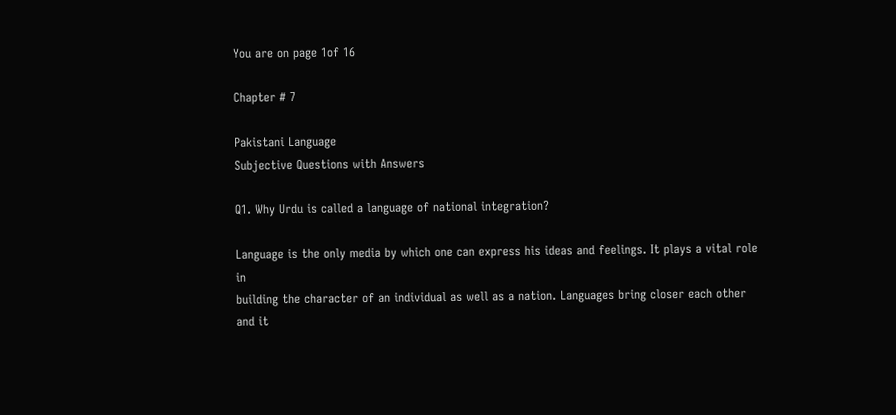You are on page 1of 16

Chapter # 7

Pakistani Language
Subjective Questions with Answers

Q1. Why Urdu is called a language of national integration?

Language is the only media by which one can express his ideas and feelings. It plays a vital role in
building the character of an individual as well as a nation. Languages bring closer each other and it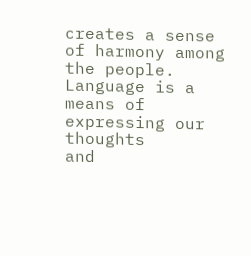creates a sense of harmony among the people. Language is a means of expressing our thoughts
and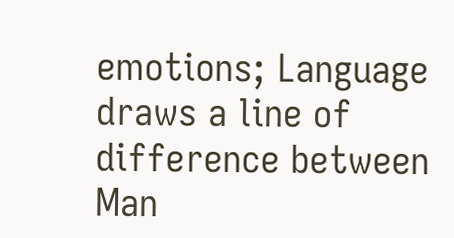emotions; Language draws a line of difference between Man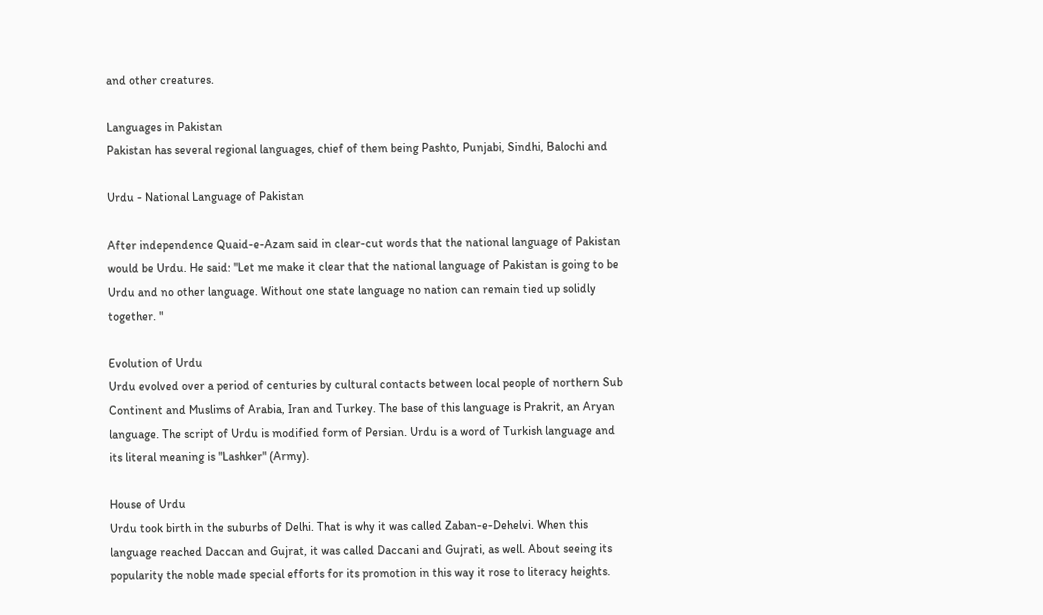and other creatures.

Languages in Pakistan
Pakistan has several regional languages, chief of them being Pashto, Punjabi, Sindhi, Balochi and

Urdu - National Language of Pakistan

After independence Quaid-e-Azam said in clear-cut words that the national language of Pakistan
would be Urdu. He said: "Let me make it clear that the national language of Pakistan is going to be
Urdu and no other language. Without one state language no nation can remain tied up solidly
together. "

Evolution of Urdu
Urdu evolved over a period of centuries by cultural contacts between local people of northern Sub
Continent and Muslims of Arabia, Iran and Turkey. The base of this language is Prakrit, an Aryan
language. The script of Urdu is modified form of Persian. Urdu is a word of Turkish language and
its literal meaning is "Lashker" (Army).

House of Urdu
Urdu took birth in the suburbs of Delhi. That is why it was called Zaban-e-Dehelvi. When this
language reached Daccan and Gujrat, it was called Daccani and Gujrati, as well. About seeing its
popularity the noble made special efforts for its promotion in this way it rose to literacy heights.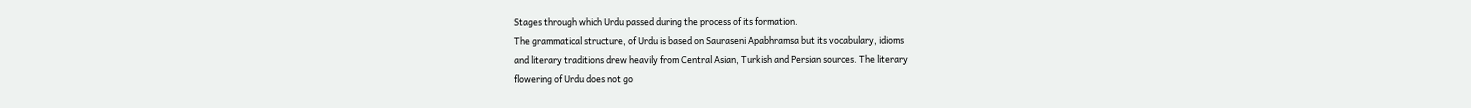Stages through which Urdu passed during the process of its formation.
The grammatical structure, of Urdu is based on Sauraseni Apabhramsa but its vocabulary, idioms
and literary traditions drew heavily from Central Asian, Turkish and Persian sources. The literary
flowering of Urdu does not go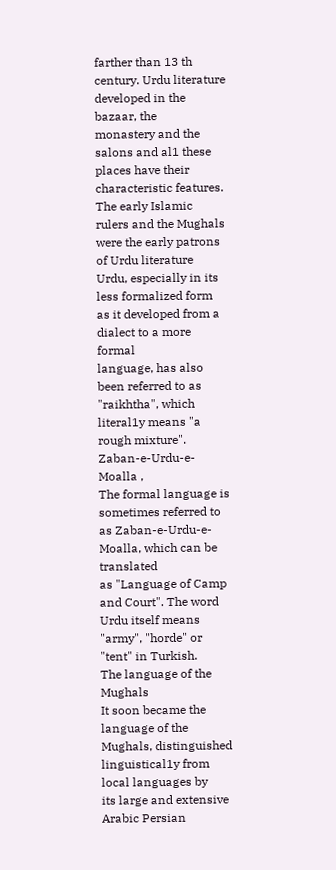farther than 13 th century. Urdu literature developed in the bazaar, the
monastery and the salons and al1 these places have their characteristic features. The early Islamic
rulers and the Mughals were the early patrons of Urdu literature
Urdu, especially in its less formalized form as it developed from a dialect to a more formal
language, has also been referred to as "raikhtha", which literal1y means "a rough mixture".
Zaban-e-Urdu-e-Moalla ,
The formal language is sometimes referred to as Zaban-e-Urdu-e-Moalla, which can be translated
as "Language of Camp and Court". The word Urdu itself means "army", "horde" or "tent" in Turkish.
The language of the Mughals
It soon became the language of the Mughals, distinguished linguistical1y from local languages by
its large and extensive Arabic Persian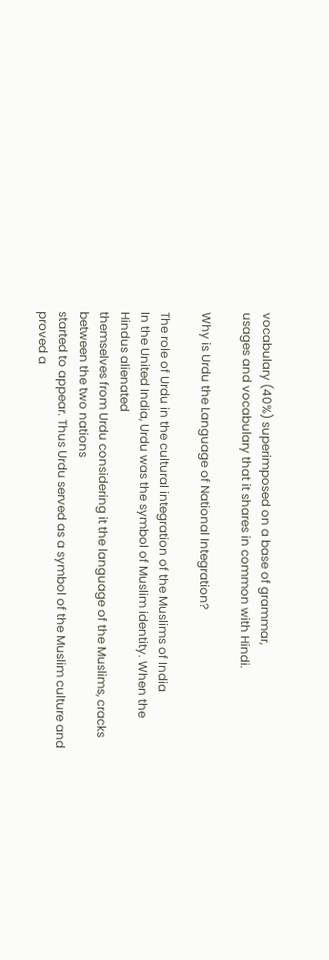vocabulary (40%) superimposed on a base of grammar,
usages and vocabulary that it shares in common with Hindi.

Why is Urdu the Language of National Integration?

The role of Urdu in the cultural integration of the Muslims of India
In the United India, Urdu was the symbol of Muslim identity. When the Hindus alienated
themselves from Urdu considering it the language of the Muslims, cracks between the two nations
started to appear. Thus Urdu served as a symbol of the Muslim culture and proved a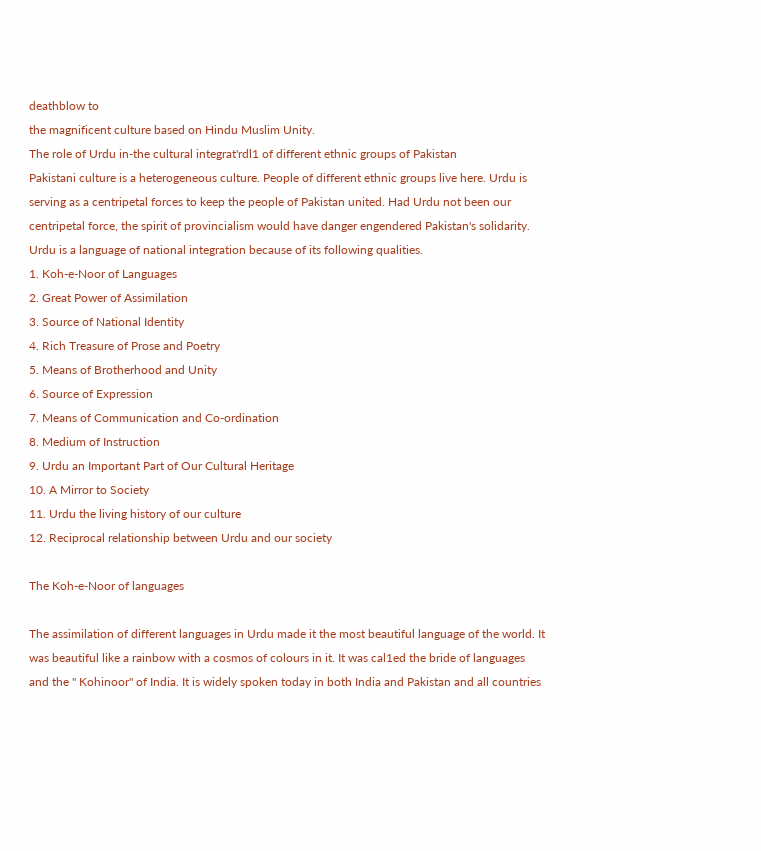deathblow to
the magnificent culture based on Hindu Muslim Unity.
The role of Urdu in-the cultural integrat'rdl1 of different ethnic groups of Pakistan
Pakistani culture is a heterogeneous culture. People of different ethnic groups live here. Urdu is
serving as a centripetal forces to keep the people of Pakistan united. Had Urdu not been our
centripetal force, the spirit of provincialism would have danger engendered Pakistan's solidarity.
Urdu is a language of national integration because of its following qualities.
1. Koh-e-Noor of Languages
2. Great Power of Assimilation
3. Source of National Identity
4. Rich Treasure of Prose and Poetry
5. Means of Brotherhood and Unity
6. Source of Expression
7. Means of Communication and Co-ordination
8. Medium of Instruction
9. Urdu an Important Part of Our Cultural Heritage
10. A Mirror to Society
11. Urdu the living history of our culture
12. Reciprocal relationship between Urdu and our society

The Koh-e-Noor of languages

The assimilation of different languages in Urdu made it the most beautiful language of the world. It
was beautiful like a rainbow with a cosmos of colours in it. It was cal1ed the bride of languages
and the " Kohinoor" of India. It is widely spoken today in both India and Pakistan and all countries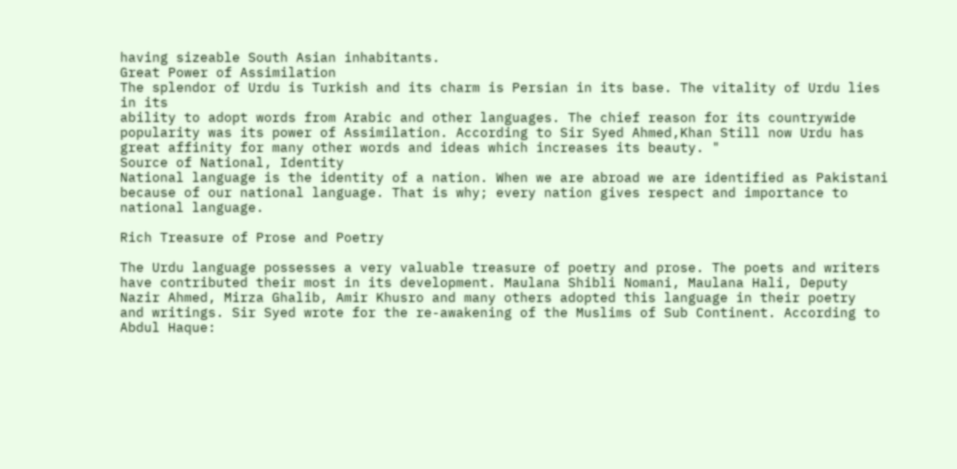having sizeable South Asian inhabitants.
Great Power of Assimilation
The splendor of Urdu is Turkish and its charm is Persian in its base. The vitality of Urdu lies in its
ability to adopt words from Arabic and other languages. The chief reason for its countrywide
popularity was its power of Assimilation. According to Sir Syed Ahmed,Khan Still now Urdu has
great affinity for many other words and ideas which increases its beauty. "
Source of National, Identity
National language is the identity of a nation. When we are abroad we are identified as Pakistani
because of our national language. That is why; every nation gives respect and importance to
national language.

Rich Treasure of Prose and Poetry

The Urdu language possesses a very valuable treasure of poetry and prose. The poets and writers
have contributed their most in its development. Maulana Shibli Nomani, Maulana Hali, Deputy
Nazir Ahmed, Mirza Ghalib, Amir Khusro and many others adopted this language in their poetry
and writings. Sir Syed wrote for the re-awakening of the Muslims of Sub Continent. According to
Abdul Haque: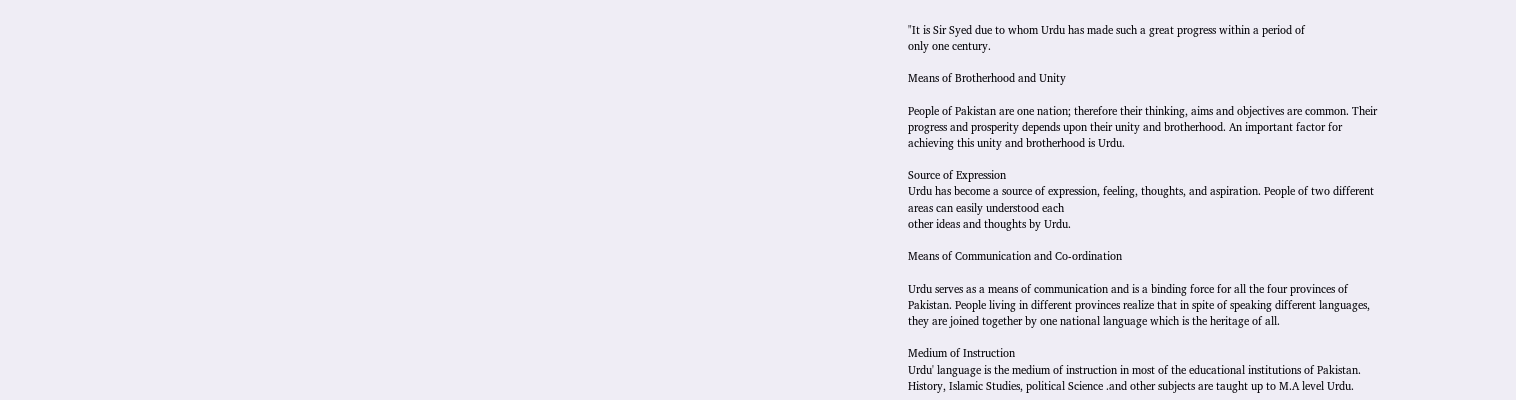"It is Sir Syed due to whom Urdu has made such a great progress within a period of
only one century.

Means of Brotherhood and Unity

People of Pakistan are one nation; therefore their thinking, aims and objectives are common. Their
progress and prosperity depends upon their unity and brotherhood. An important factor for
achieving this unity and brotherhood is Urdu.

Source of Expression
Urdu has become a source of expression, feeling, thoughts, and aspiration. People of two different
areas can easily understood each
other ideas and thoughts by Urdu.

Means of Communication and Co-ordination

Urdu serves as a means of communication and is a binding force for all the four provinces of
Pakistan. People living in different provinces realize that in spite of speaking different languages,
they are joined together by one national language which is the heritage of all.

Medium of Instruction
Urdu' language is the medium of instruction in most of the educational institutions of Pakistan.
History, Islamic Studies, political Science .and other subjects are taught up to M.A level Urdu.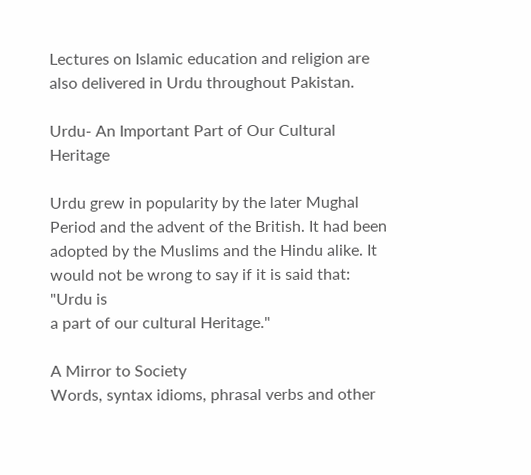Lectures on Islamic education and religion are also delivered in Urdu throughout Pakistan.

Urdu- An Important Part of Our Cultural Heritage

Urdu grew in popularity by the later Mughal Period and the advent of the British. It had been
adopted by the Muslims and the Hindu alike. It would not be wrong to say if it is said that: "Urdu is
a part of our cultural Heritage."

A Mirror to Society
Words, syntax idioms, phrasal verbs and other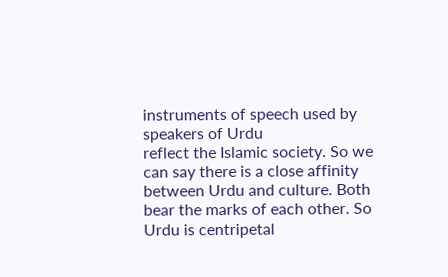instruments of speech used by speakers of Urdu
reflect the Islamic society. So we can say there is a close affinity between Urdu and culture. Both
bear the marks of each other. So Urdu is centripetal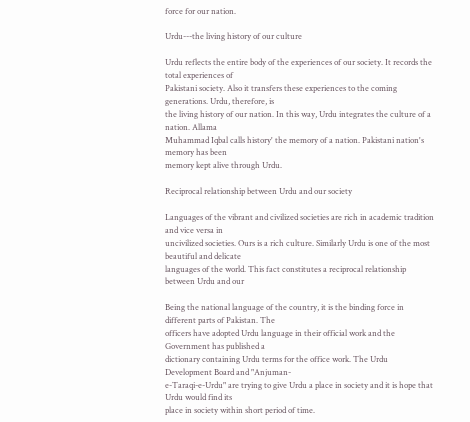force for our nation.

Urdu---the living history of our culture

Urdu reflects the entire body of the experiences of our society. It records the total experiences of
Pakistani society. Also it transfers these experiences to the coming generations. Urdu, therefore, is
the living history of our nation. In this way, Urdu integrates the culture of a nation. Allama
Muhammad Iqbal calls history' the memory of a nation. Pakistani nation's memory has been
memory kept alive through Urdu.

Reciprocal relationship between Urdu and our society

Languages of the vibrant and civilized societies are rich in academic tradition and vice versa in
uncivilized societies. Ours is a rich culture. Similarly Urdu is one of the most beautiful and delicate
languages of the world. This fact constitutes a reciprocal relationship between Urdu and our

Being the national language of the country, it is the binding force in different parts of Pakistan. The
officers have adopted Urdu language in their official work and the Government has published a
dictionary containing Urdu terms for the office work. The Urdu Development Board and "Anjuman-
e-Taraqi-e-Urdu" are trying to give Urdu a place in society and it is hope that Urdu would find its
place in society within short period of time.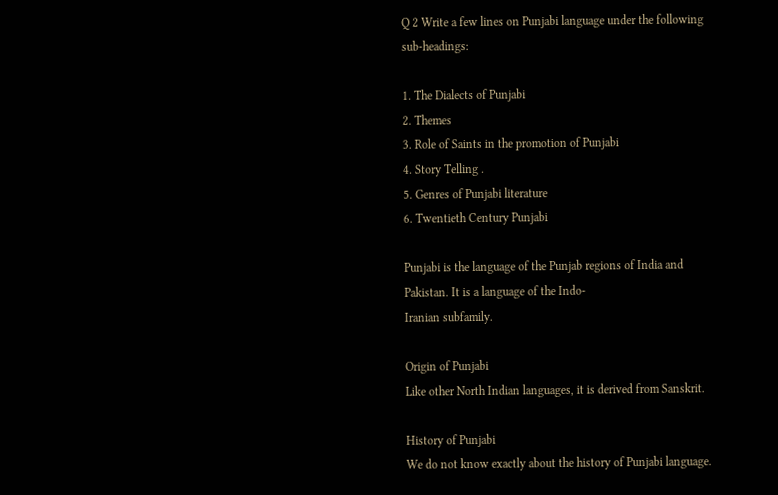Q 2 Write a few lines on Punjabi language under the following sub-headings:

1. The Dialects of Punjabi
2. Themes
3. Role of Saints in the promotion of Punjabi
4. Story Telling .
5. Genres of Punjabi literature
6. Twentieth Century Punjabi

Punjabi is the language of the Punjab regions of India and Pakistan. It is a language of the Indo-
Iranian subfamily.

Origin of Punjabi
Like other North Indian languages, it is derived from Sanskrit.

History of Punjabi
We do not know exactly about the history of Punjabi language.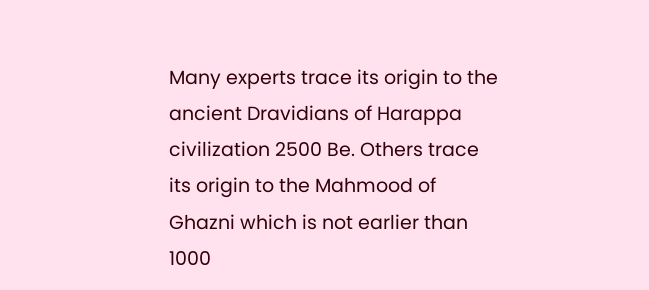Many experts trace its origin to the
ancient Dravidians of Harappa civilization 2500 Be. Others trace its origin to the Mahmood of
Ghazni which is not earlier than 1000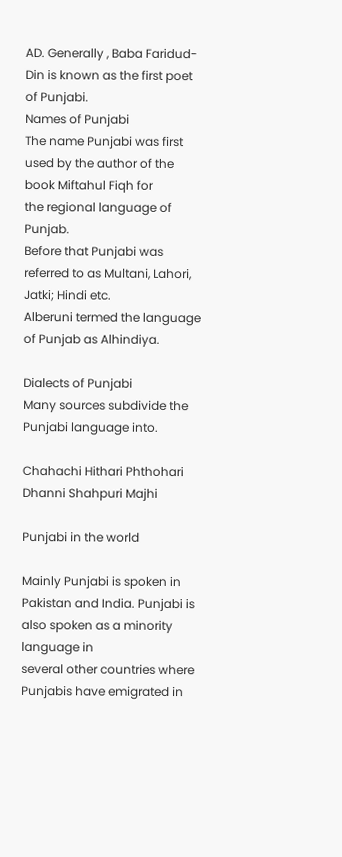AD. Generally , Baba Faridud-Din is known as the first poet
of Punjabi.
Names of Punjabi
The name Punjabi was first used by the author of the book Miftahul Fiqh for
the regional language of Punjab.
Before that Punjabi was referred to as Multani, Lahori, Jatki; Hindi etc.
Alberuni termed the language of Punjab as Alhindiya.

Dialects of Punjabi
Many sources subdivide the Punjabi language into.

Chahachi Hithari Phthohari Dhanni Shahpuri Majhi

Punjabi in the world

Mainly Punjabi is spoken in Pakistan and India. Punjabi is also spoken as a minority language in
several other countries where Punjabis have emigrated in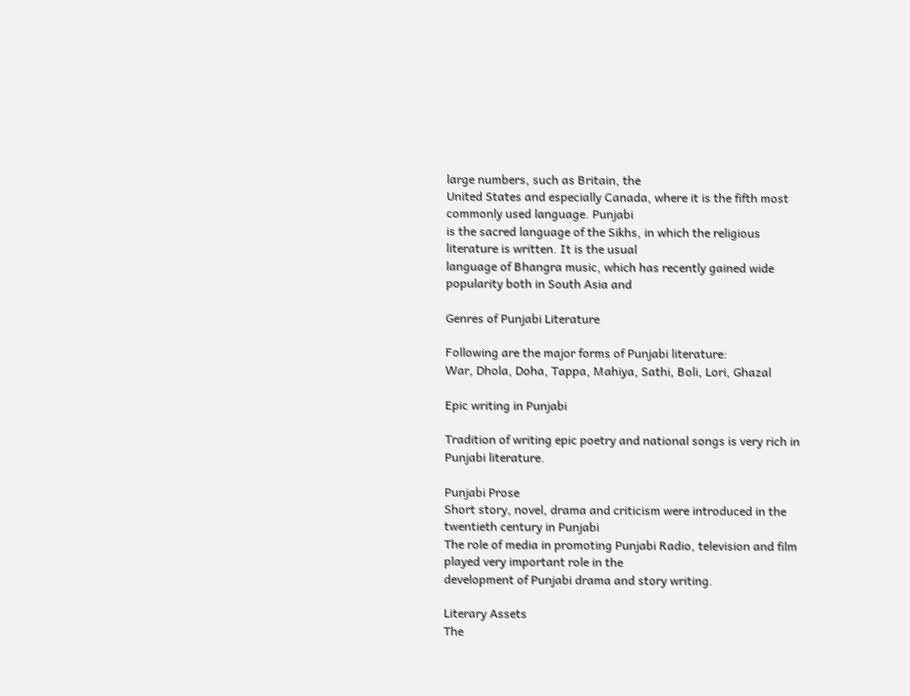large numbers, such as Britain, the
United States and especially Canada, where it is the fifth most commonly used language. Punjabi
is the sacred language of the Sikhs, in which the religious literature is written. It is the usual
language of Bhangra music, which has recently gained wide popularity both in South Asia and

Genres of Punjabi Literature

Following are the major forms of Punjabi literature:
War, Dhola, Doha, Tappa, Mahiya, Sathi, Boli, Lori, Ghazal

Epic writing in Punjabi

Tradition of writing epic poetry and national songs is very rich in Punjabi literature.

Punjabi Prose
Short story, novel, drama and criticism were introduced in the twentieth century in Punjabi
The role of media in promoting Punjabi Radio, television and film played very important role in the
development of Punjabi drama and story writing.

Literary Assets
The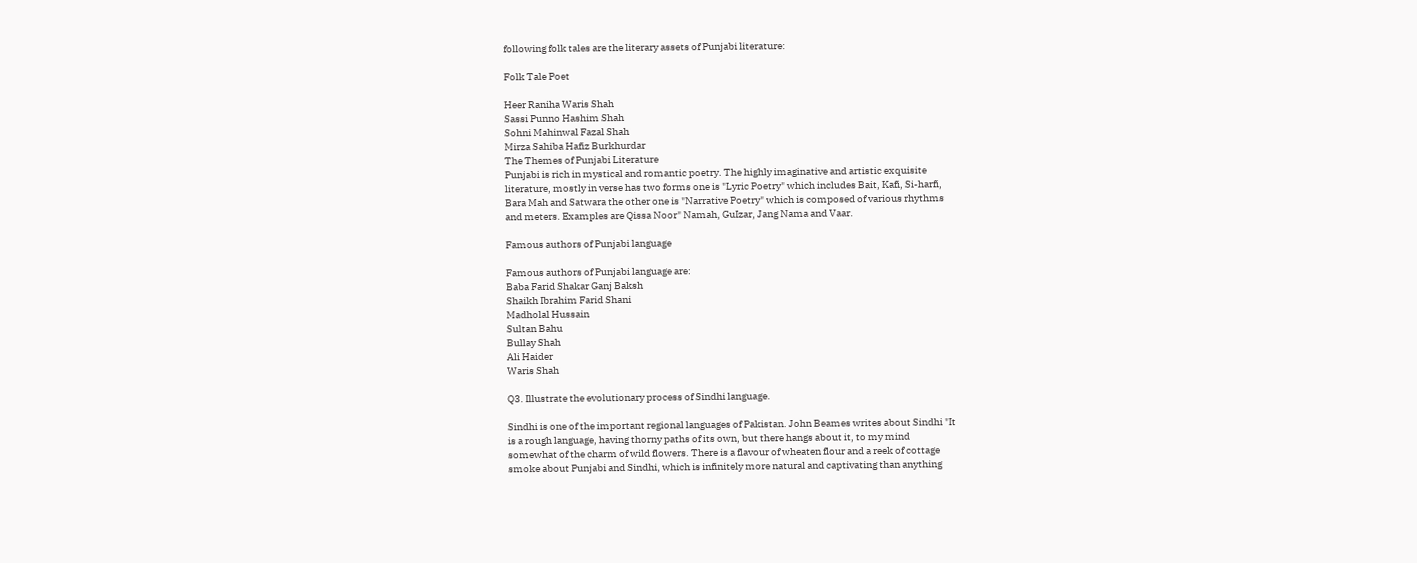following folk tales are the literary assets of Punjabi literature:

Folk Tale Poet

Heer Raniha Waris Shah
Sassi Punno Hashim Shah
Sohni Mahinwal Fazal Shah
Mirza Sahiba Hafiz Burkhurdar
The Themes of Punjabi Literature
Punjabi is rich in mystical and romantic poetry. The highly imaginative and artistic exquisite
literature, mostly in verse has two forms one is "Lyric Poetry" which includes Bait, Kafi, Si-harfi,
Bara Mah and Satwara the other one is "Narrative Poetry" which is composed of various rhythms
and meters. Examples are Qissa Noor" Namah, GuIzar, Jang Nama and Vaar.

Famous authors of Punjabi language

Famous authors of Punjabi language are:
Baba Farid Shakar Ganj Baksh
Shaikh Ibrahim Farid Shani
Madholal Hussain
Sultan Bahu
Bullay Shah
Ali Haider
Waris Shah

Q3. Illustrate the evolutionary process of Sindhi language.

Sindhi is one of the important regional languages of Pakistan. John Beames writes about Sindhi "It
is a rough language, having thorny paths of its own, but there hangs about it, to my mind
somewhat of the charm of wild flowers. There is a flavour of wheaten flour and a reek of cottage
smoke about Punjabi and Sindhi, which is infinitely more natural and captivating than anything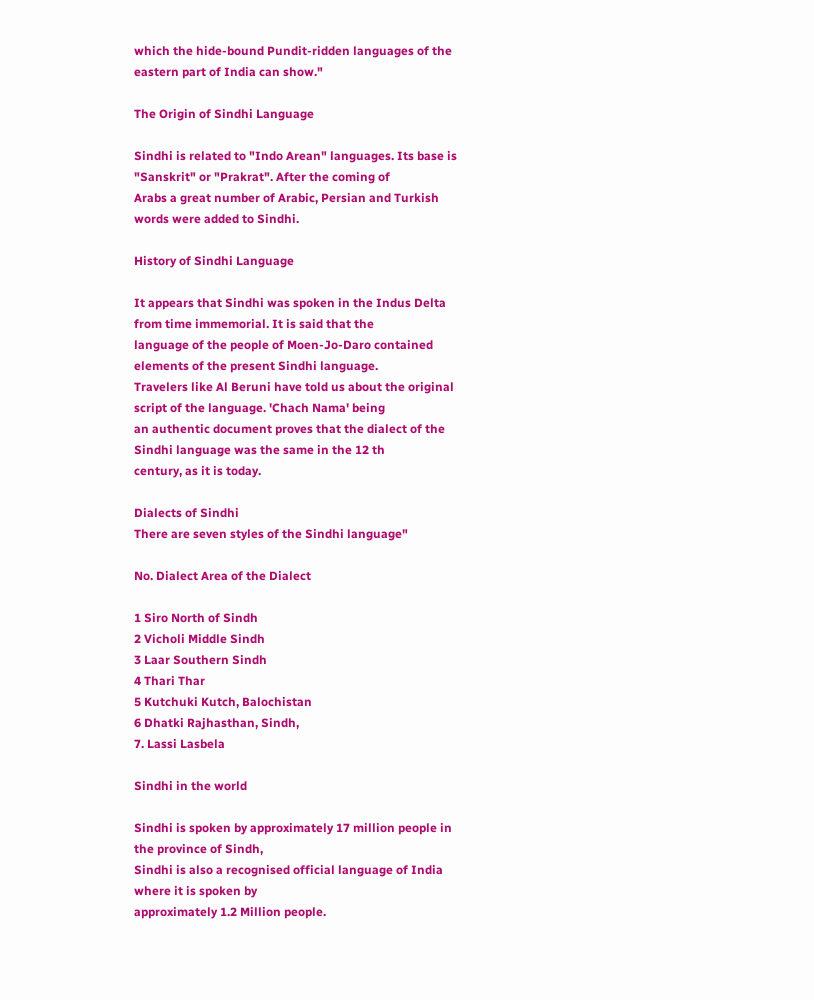which the hide-bound Pundit-ridden languages of the eastern part of India can show."

The Origin of Sindhi Language

Sindhi is related to "Indo Arean" languages. Its base is "Sanskrit" or "Prakrat". After the coming of
Arabs a great number of Arabic, Persian and Turkish words were added to Sindhi.

History of Sindhi Language

It appears that Sindhi was spoken in the Indus Delta from time immemorial. It is said that the
language of the people of Moen-Jo-Daro contained elements of the present Sindhi language.
Travelers like Al Beruni have told us about the original script of the language. 'Chach Nama' being
an authentic document proves that the dialect of the Sindhi language was the same in the 12 th
century, as it is today.

Dialects of Sindhi
There are seven styles of the Sindhi language"

No. Dialect Area of the Dialect

1 Siro North of Sindh
2 Vicholi Middle Sindh
3 Laar Southern Sindh
4 Thari Thar
5 Kutchuki Kutch, Balochistan
6 Dhatki Rajhasthan, Sindh,
7. Lassi Lasbela

Sindhi in the world

Sindhi is spoken by approximately 17 million people in the province of Sindh,
Sindhi is also a recognised official language of India where it is spoken by
approximately 1.2 Million people.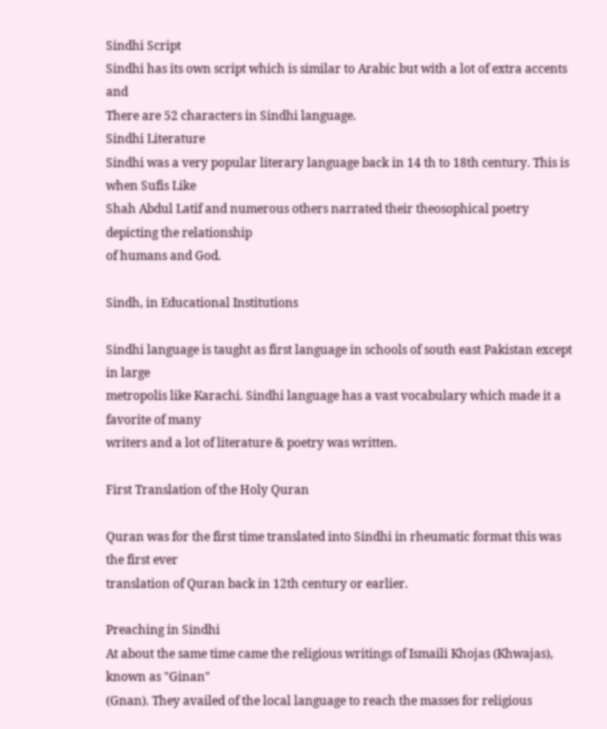Sindhi Script
Sindhi has its own script which is similar to Arabic but with a lot of extra accents and
There are 52 characters in Sindhi language.
Sindhi Literature
Sindhi was a very popular literary language back in 14 th to 18th century. This is when Sufis Like
Shah Abdul Latif and numerous others narrated their theosophical poetry depicting the relationship
of humans and God.

Sindh, in Educational Institutions

Sindhi language is taught as first language in schools of south east Pakistan except in large
metropolis like Karachi. Sindhi language has a vast vocabulary which made it a favorite of many
writers and a lot of literature & poetry was written.

First Translation of the Holy Quran

Quran was for the first time translated into Sindhi in rheumatic format this was the first ever
translation of Quran back in 12th century or earlier.

Preaching in Sindhi
At about the same time came the religious writings of Ismaili Khojas (Khwajas), known as "Ginan"
(Gnan). They availed of the local language to reach the masses for religious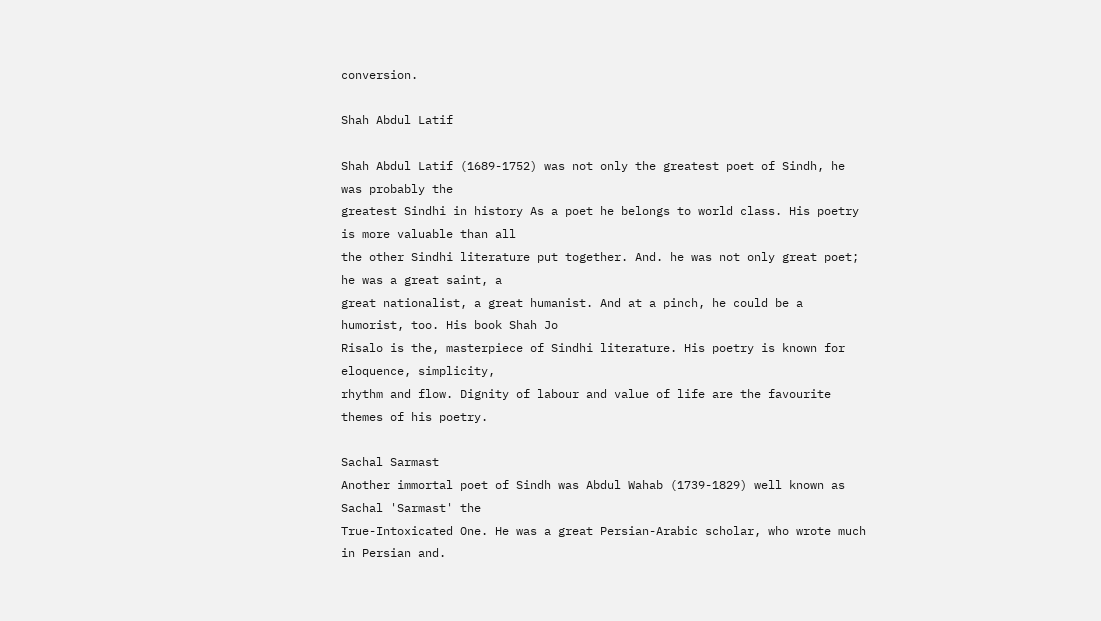conversion.

Shah Abdul Latif

Shah Abdul Latif (1689-1752) was not only the greatest poet of Sindh, he was probably the
greatest Sindhi in history As a poet he belongs to world class. His poetry is more valuable than all
the other Sindhi literature put together. And. he was not only great poet; he was a great saint, a
great nationalist, a great humanist. And at a pinch, he could be a humorist, too. His book Shah Jo
Risalo is the, masterpiece of Sindhi literature. His poetry is known for eloquence, simplicity,
rhythm and flow. Dignity of labour and value of life are the favourite themes of his poetry.

Sachal Sarmast
Another immortal poet of Sindh was Abdul Wahab (1739-1829) well known as Sachal 'Sarmast' the
True-Intoxicated One. He was a great Persian-Arabic scholar, who wrote much in Persian and.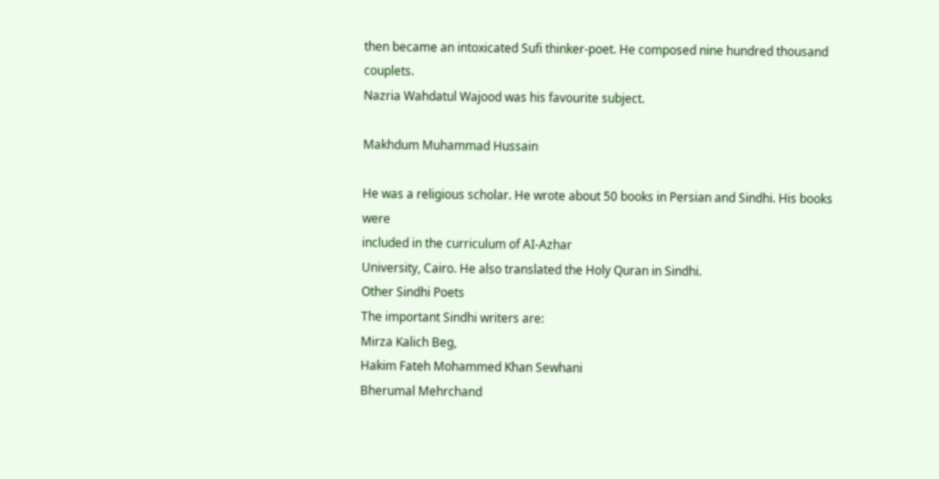then became an intoxicated Sufi thinker-poet. He composed nine hundred thousand couplets.
Nazria Wahdatul Wajood was his favourite subject.

Makhdum Muhammad Hussain

He was a religious scholar. He wrote about 50 books in Persian and Sindhi. His books were
included in the curriculum of AI-Azhar
University, Cairo. He also translated the Holy Quran in Sindhi.
Other Sindhi Poets
The important Sindhi writers are:
Mirza Kalich Beg,
Hakim Fateh Mohammed Khan Sewhani
Bherumal Mehrchand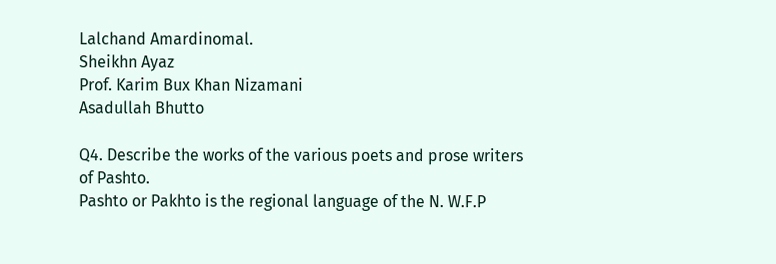Lalchand Amardinomal.
Sheikhn Ayaz
Prof. Karim Bux Khan Nizamani
Asadullah Bhutto

Q4. Describe the works of the various poets and prose writers of Pashto.
Pashto or Pakhto is the regional language of the N. W.F.P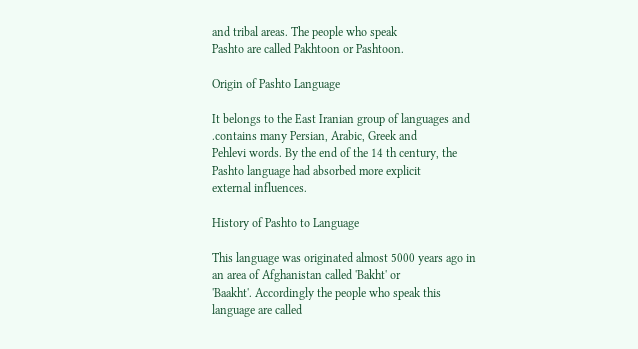and tribal areas. The people who speak
Pashto are called Pakhtoon or Pashtoon.

Origin of Pashto Language

It belongs to the East Iranian group of languages and .contains many Persian, Arabic, Greek and
Pehlevi words. By the end of the 14 th century, the Pashto language had absorbed more explicit
external influences.

History of Pashto to Language

This language was originated almost 5000 years ago in an area of Afghanistan called 'Bakht' or
'Baakht'. Accordingly the people who speak this language are called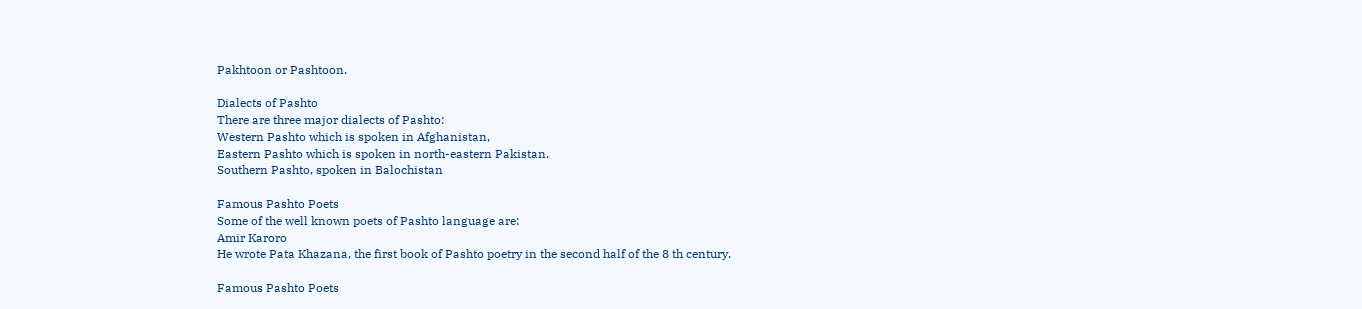Pakhtoon or Pashtoon.

Dialects of Pashto
There are three major dialects of Pashto:
Western Pashto which is spoken in Afghanistan,
Eastern Pashto which is spoken in north-eastern Pakistan.
Southern Pashto, spoken in Balochistan

Famous Pashto Poets
Some of the well known poets of Pashto language are:
Amir Karoro
He wrote Pata Khazana, the first book of Pashto poetry in the second half of the 8 th century.

Famous Pashto Poets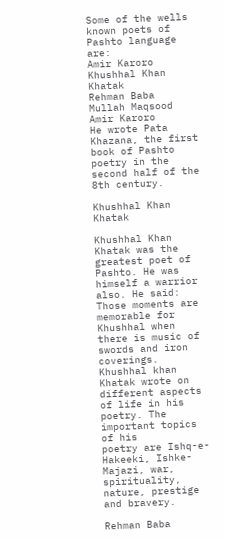Some of the wells known poets of Pashto language are:
Amir Karoro
Khushhal Khan Khatak
Rehman Baba
Mullah Maqsood
Amir Karoro
He wrote Pata Khazana, the first book of Pashto poetry in the second half of the 8th century.

Khushhal Khan Khatak

Khushhal Khan Khatak was the greatest poet of Pashto. He was himself a warrior also. He said:
Those moments are memorable for Khushhal when there is music of swords and iron coverings.
Khushhal khan Khatak wrote on different aspects of life in his poetry. The important topics of his
poetry are Ishq-e-Hakeeki, Ishke-Majazi, war, spirituality, nature, prestige and bravery.

Rehman Baba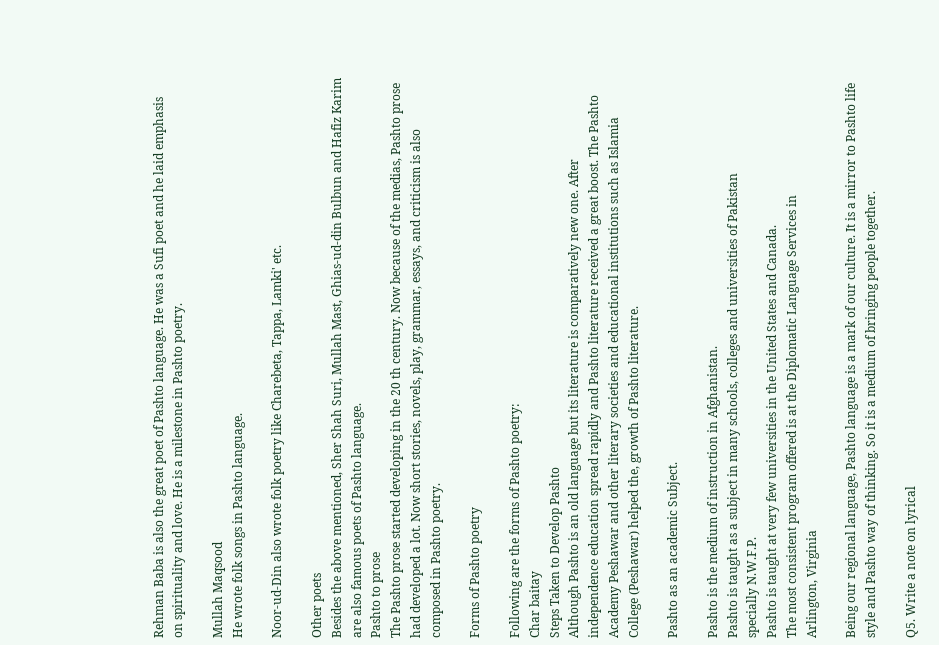Rehman Baba is also the great poet of Pashto language. He was a Sufi poet and he laid emphasis
on spirituality and love. He is a milestone in Pashto poetry.

Mullah Maqsood
He wrote folk songs in Pashto language.

Noor-ud-Din also wrote folk poetry like Charebeta, Tappa, Lamki' etc.

Other poets
Besides the above mentioned, Sher Shah Suri, Mullah Mast, Ghias-ud-din Bulbun and Hafiz Karim
are also famous poets of Pashto language.
Pashto to prose
The Pashto prose started developing in the 20 th century. Now because of the medias, Pashto prose
had developed a lot. Now short stories, novels, play, grammar, essays, and criticism is also
composed in Pashto poetry.

Forms of Pashto poetry

Following are the forms of Pashto poetry:
Char baitay
Steps Taken to Develop Pashto
Although Pashto is an old language but its literature is comparatively new one. After
independence education spread rapidly and Pashto literature received a great boost. The Pashto
Academy Peshawar and other literary societies and educational institutions such as Islamia
College (Peshawar) helped the, growth of Pashto literature.

Pashto as an academic Subject.

Pashto is the medium of instruction in Afghanistan.
Pashto is taught as a subject in many schools, colleges and universities of Pakistan
specially N.W.F.P.
Pashto is taught at very few universities in the United States and Canada.
The most consistent program offered is at the Diplomatic Language Services in
Arlington, Virginia

Being our regional language, Pashto language is a mark of our culture. It is a mirror to Pashto life
style and Pashto way of thinking. So it is a medium of bringing people together.

Q5. Write a note on lyrical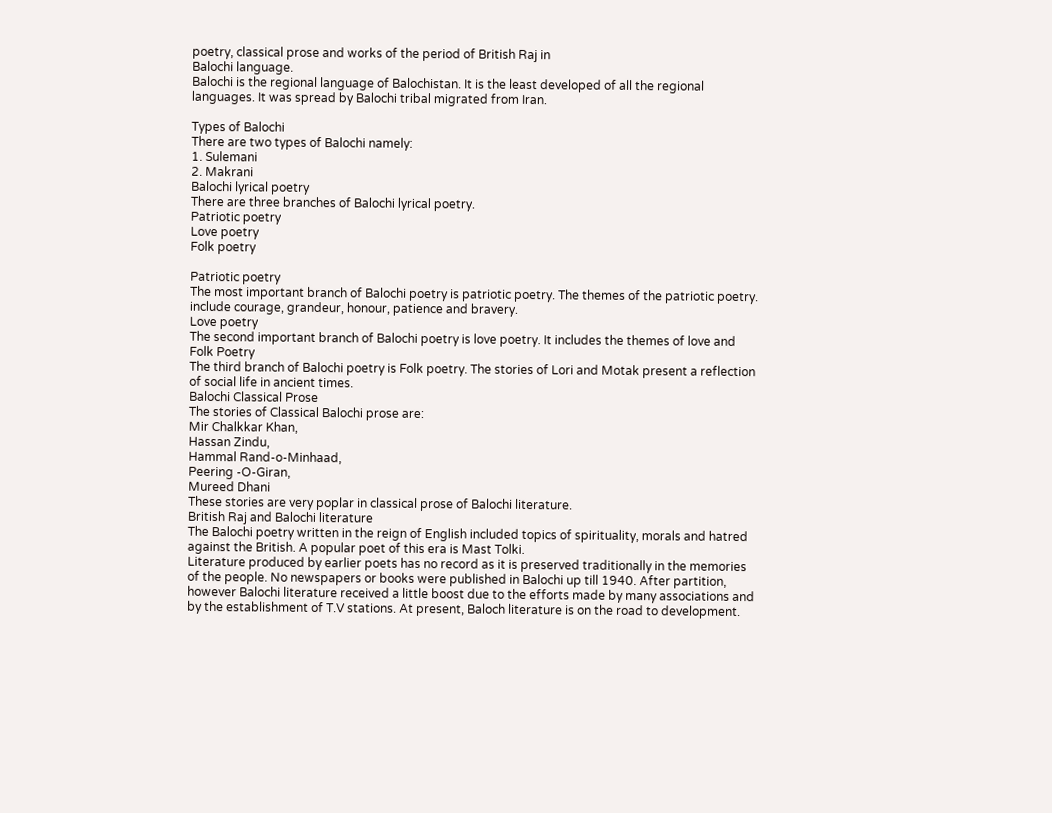poetry, classical prose and works of the period of British Raj in
Balochi language.
Balochi is the regional language of Balochistan. It is the least developed of all the regional
languages. It was spread by Balochi tribal migrated from Iran.

Types of Balochi
There are two types of Balochi namely:
1. Sulemani
2. Makrani
Balochi lyrical poetry
There are three branches of Balochi lyrical poetry.
Patriotic poetry
Love poetry
Folk poetry

Patriotic poetry
The most important branch of Balochi poetry is patriotic poetry. The themes of the patriotic poetry.
include courage, grandeur, honour, patience and bravery.
Love poetry
The second important branch of Balochi poetry is love poetry. It includes the themes of love and
Folk Poetry
The third branch of Balochi poetry is Folk poetry. The stories of Lori and Motak present a reflection
of social life in ancient times.
Balochi Classical Prose
The stories of Classical Balochi prose are:
Mir Chalkkar Khan,
Hassan Zindu,
Hammal Rand-o-Minhaad,
Peering -O-Giran,
Mureed Dhani
These stories are very poplar in classical prose of Balochi literature.
British Raj and Balochi literature
The Balochi poetry written in the reign of English included topics of spirituality, morals and hatred
against the British. A popular poet of this era is Mast Tolki.
Literature produced by earlier poets has no record as it is preserved traditionally in the memories
of the people. No newspapers or books were published in Balochi up till 1940. After partition,
however Balochi literature received a little boost due to the efforts made by many associations and
by the establishment of T.V stations. At present, Baloch literature is on the road to development.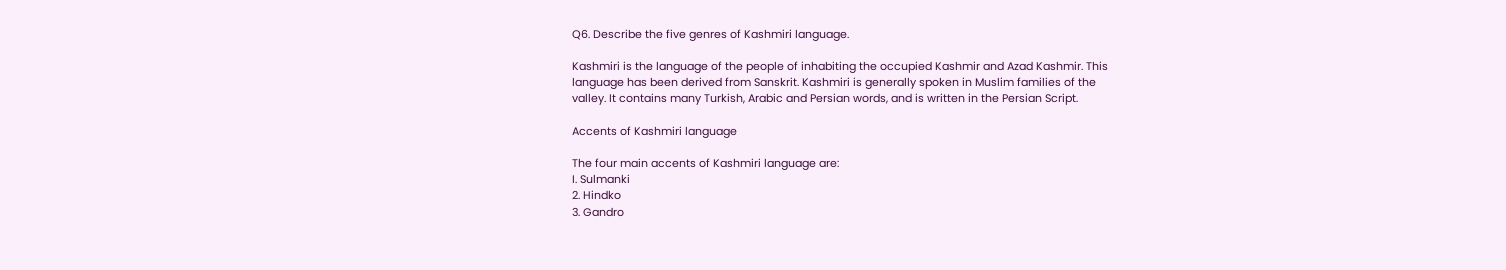Q6. Describe the five genres of Kashmiri language.

Kashmiri is the language of the people of inhabiting the occupied Kashmir and Azad Kashmir. This
language has been derived from Sanskrit. Kashmiri is generally spoken in Muslim families of the
valley. It contains many Turkish, Arabic and Persian words, and is written in the Persian Script.

Accents of Kashmiri language

The four main accents of Kashmiri language are:
I. Sulmanki
2. Hindko
3. Gandro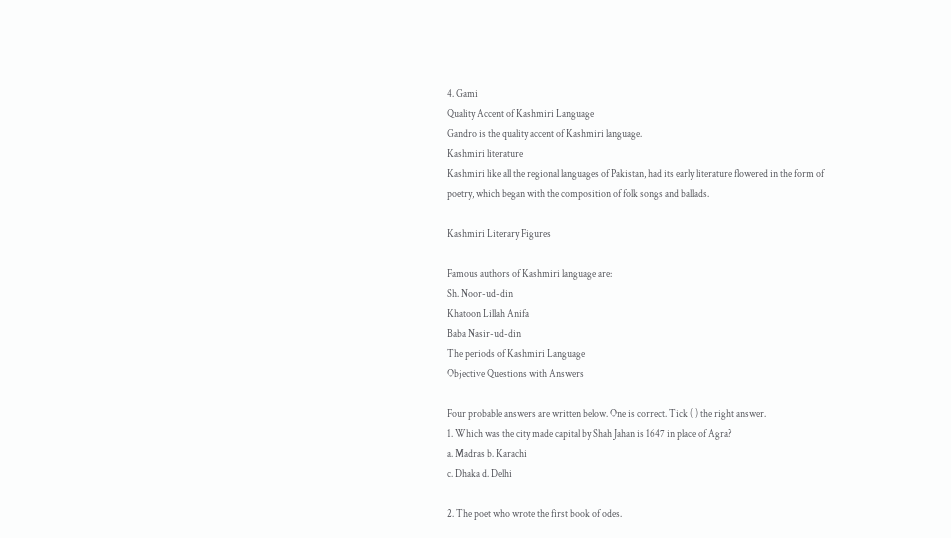4. Gami
Quality Accent of Kashmiri Language
Gandro is the quality accent of Kashmiri language.
Kashmiri literature
Kashmiri like all the regional languages of Pakistan, had its early literature flowered in the form of
poetry, which began with the composition of folk songs and ballads.

Kashmiri Literary Figures

Famous authors of Kashmiri language are:
Sh. Noor-ud-din
Khatoon Lillah Anifa
Baba Nasir-ud-din
The periods of Kashmiri Language
Objective Questions with Answers

Four probable answers are written below. One is correct. Tick ( ) the right answer.
1. Which was the city made capital by Shah Jahan is 1647 in place of Agra?
a. Madras b. Karachi
c. Dhaka d. Delhi

2. The poet who wrote the first book of odes.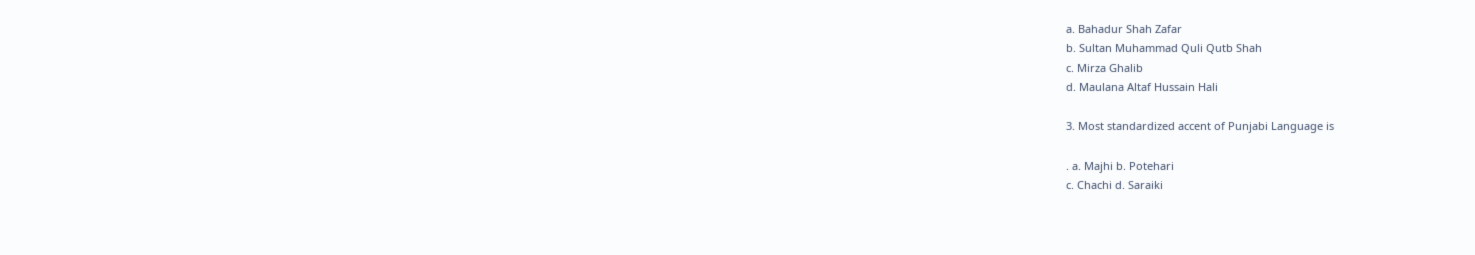a. Bahadur Shah Zafar
b. Sultan Muhammad Quli Qutb Shah
c. Mirza Ghalib
d. Maulana Altaf Hussain Hali

3. Most standardized accent of Punjabi Language is

. a. Majhi b. Potehari
c. Chachi d. Saraiki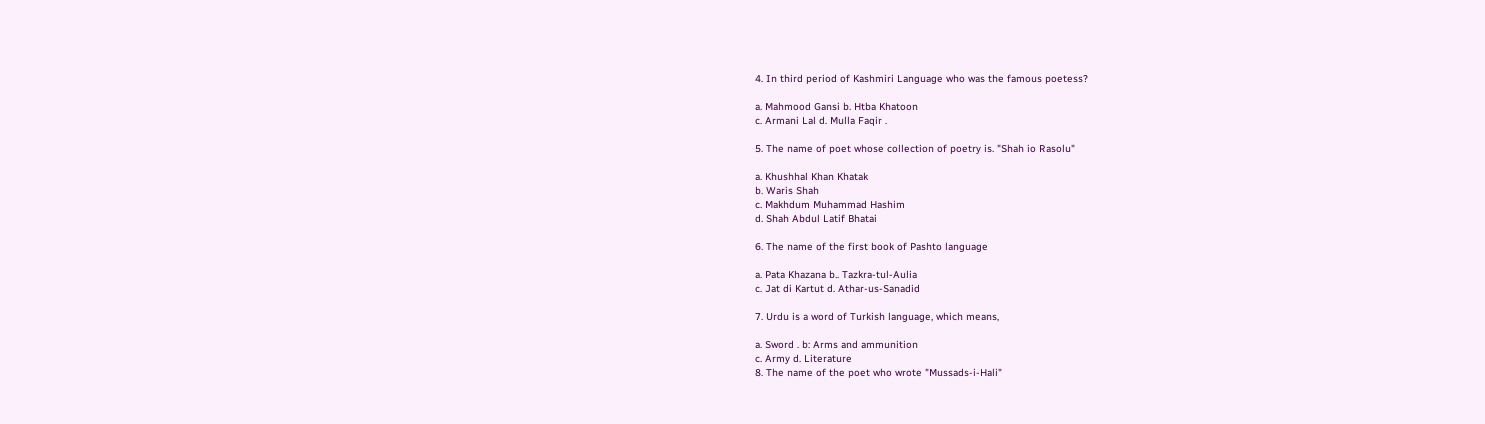4. In third period of Kashmiri Language who was the famous poetess?

a. Mahmood Gansi b. Htba Khatoon
c. Armani Lal d. Mulla Faqir .

5. The name of poet whose collection of poetry is. "Shah io Rasolu"

a. Khushhal Khan Khatak
b. Waris Shah
c. Makhdum Muhammad Hashim
d. Shah Abdul Latif Bhatai

6. The name of the first book of Pashto language

a. Pata Khazana b.. Tazkra-tul-Aulia
c. Jat di Kartut d. Athar-us-Sanadid

7. Urdu is a word of Turkish language, which means,

a. Sword . b: Arms and ammunition
c. Army d. Literature
8. The name of the poet who wrote "Mussads-i-Hali"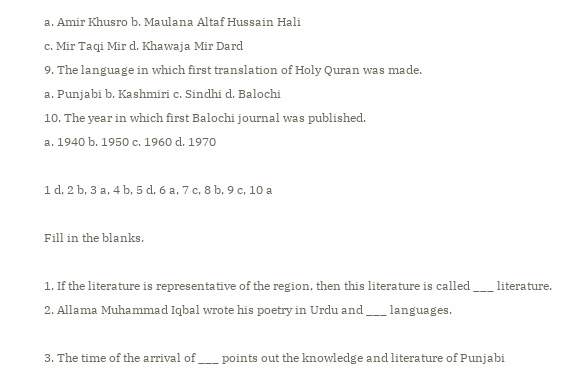a. Amir Khusro b. Maulana Altaf Hussain Hali
c. Mir Taqi Mir d. Khawaja Mir Dard
9. The language in which first translation of Holy Quran was made.
a. Punjabi b. Kashmiri c. Sindhi d. Balochi
10. The year in which first Balochi journal was published.
a. 1940 b. 1950 c. 1960 d. 1970

1 d, 2 b, 3 a, 4 b, 5 d, 6 a, 7 c, 8 b, 9 c, 10 a

Fill in the blanks.

1. If the literature is representative of the region, then this literature is called ___ literature.
2. Allama Muhammad Iqbal wrote his poetry in Urdu and ___ languages.

3. The time of the arrival of ___ points out the knowledge and literature of Punjabi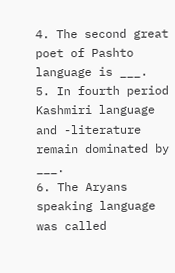4. The second great poet of Pashto language is ___.
5. In fourth period Kashmiri language and -literature remain dominated by ___.
6. The Aryans speaking language was called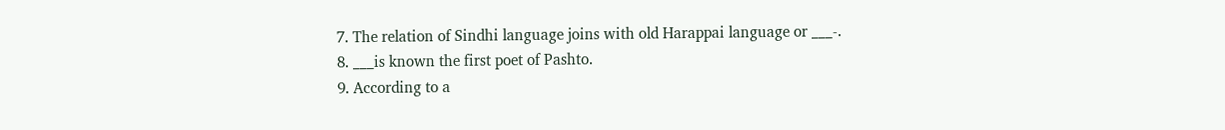7. The relation of Sindhi language joins with old Harappai language or ___-.
8. ___is known the first poet of Pashto.
9. According to a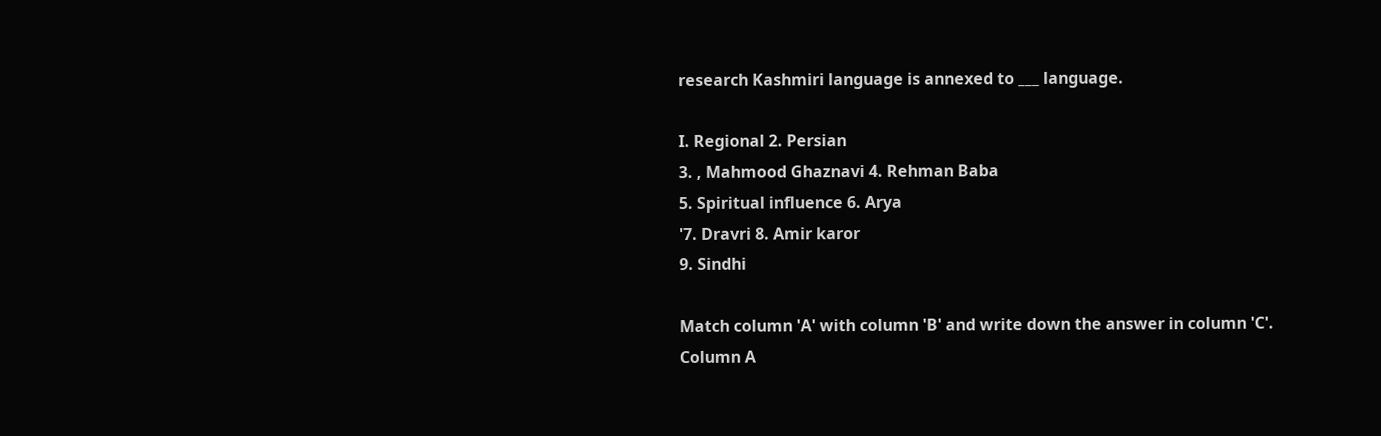research Kashmiri language is annexed to ___ language.

I. Regional 2. Persian
3. , Mahmood Ghaznavi 4. Rehman Baba
5. Spiritual influence 6. Arya
'7. Dravri 8. Amir karor
9. Sindhi

Match column 'A' with column 'B' and write down the answer in column 'C'.
Column A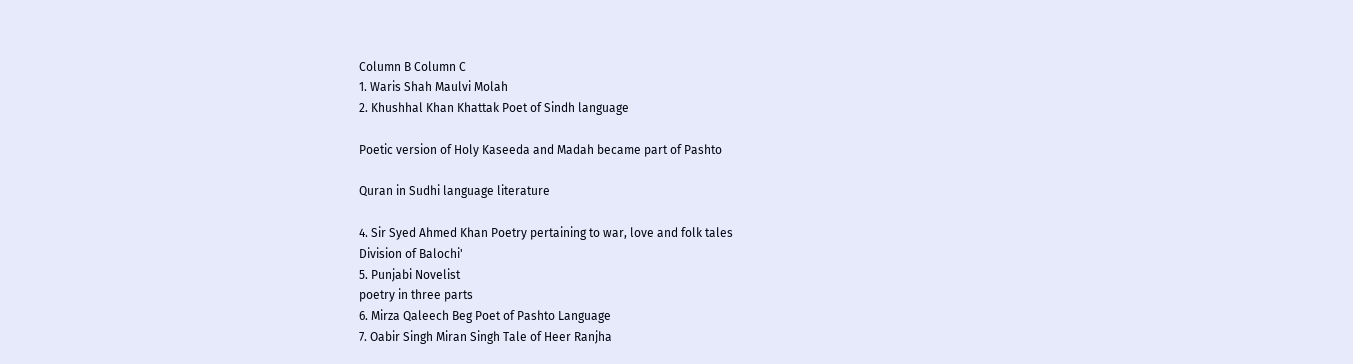Column B Column C
1. Waris Shah Maulvi Molah
2. Khushhal Khan Khattak Poet of Sindh language

Poetic version of Holy Kaseeda and Madah became part of Pashto

Quran in Sudhi language literature

4. Sir Syed Ahmed Khan Poetry pertaining to war, love and folk tales
Division of Balochi'
5. Punjabi Novelist
poetry in three parts
6. Mirza Qaleech Beg Poet of Pashto Language
7. Oabir Singh Miran Singh Tale of Heer Ranjha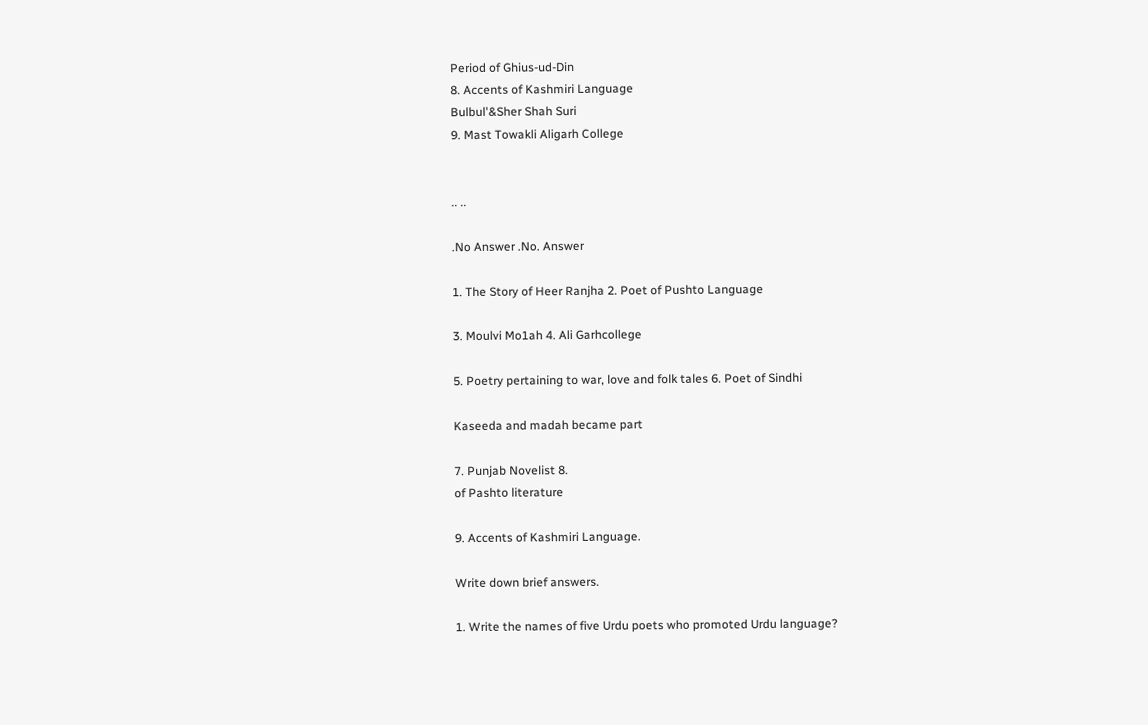Period of Ghius-ud-Din
8. Accents of Kashmiri Language
Bulbul'&Sher Shah Suri
9. Mast Towakli Aligarh College


.. ..

.No Answer .No. Answer

1. The Story of Heer Ranjha 2. Poet of Pushto Language

3. Moulvi Mo1ah 4. Ali Garhcollege

5. Poetry pertaining to war, love and folk tales 6. Poet of Sindhi

Kaseeda and madah became part

7. Punjab Novelist 8.
of Pashto literature

9. Accents of Kashmiri Language.

Write down brief answers.

1. Write the names of five Urdu poets who promoted Urdu language?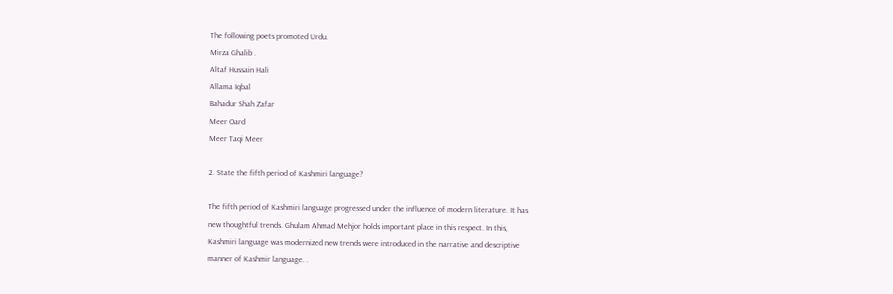The following poets promoted Urdu.
Mirza Ghalib .
Altaf Hussain Hali
Allama Iqbal
Bahadur Shah Zafar
Meer Oard
Meer Taqi Meer

2. State the fifth period of Kashmiri language?

The fifth period of Kashmiri language progressed under the influence of modern literature. It has
new thoughtful trends. Ghulam Ahmad Mehjor holds important place in this respect. In this,
Kashmiri language was modernized new trends were introduced in the narrative and descriptive
manner of Kashmir language. .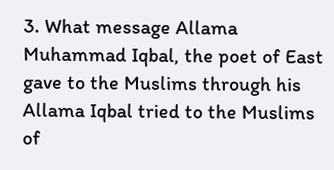3. What message Allama Muhammad Iqbal, the poet of East gave to the Muslims through his
Allama Iqbal tried to the Muslims of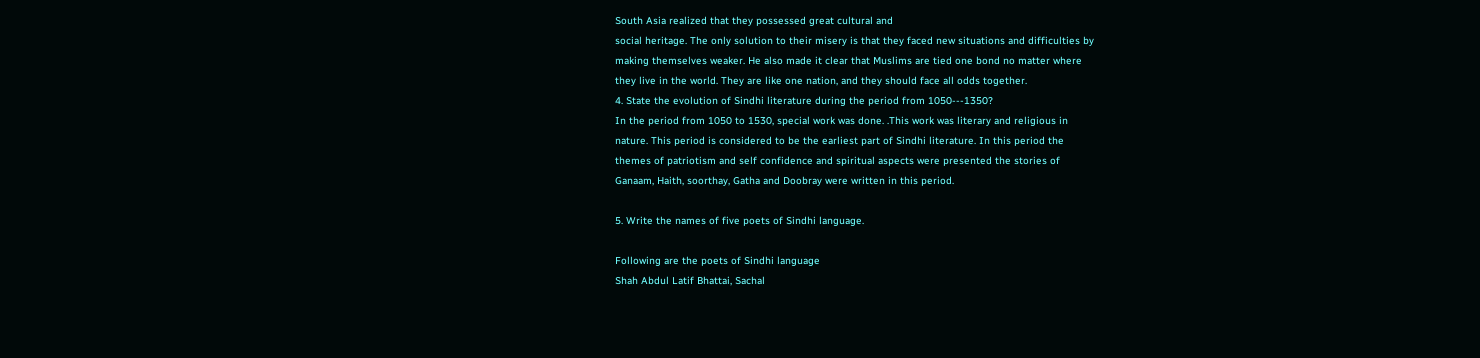South Asia realized that they possessed great cultural and
social heritage. The only solution to their misery is that they faced new situations and difficulties by
making themselves weaker. He also made it clear that Muslims are tied one bond no matter where
they live in the world. They are like one nation, and they should face all odds together.
4. State the evolution of Sindhi literature during the period from 1050---1350?
In the period from 1050 to 1530, special work was done. .This work was literary and religious in
nature. This period is considered to be the earliest part of Sindhi literature. In this period the
themes of patriotism and self confidence and spiritual aspects were presented the stories of
Ganaam, Haith, soorthay, Gatha and Doobray were written in this period.

5. Write the names of five poets of Sindhi language.

Following are the poets of Sindhi language
Shah Abdul Latif Bhattai, Sachal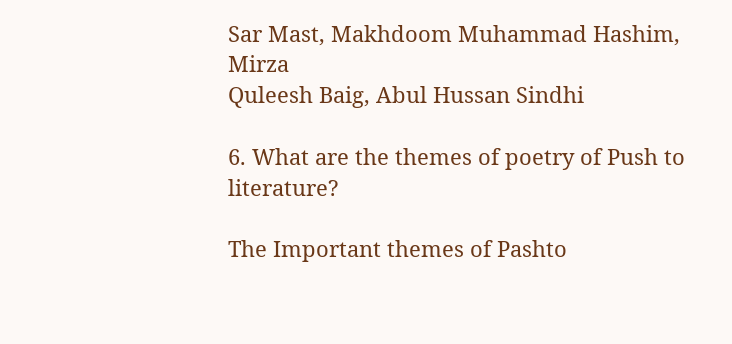Sar Mast, Makhdoom Muhammad Hashim, Mirza
Quleesh Baig, Abul Hussan Sindhi

6. What are the themes of poetry of Push to literature?

The Important themes of Pashto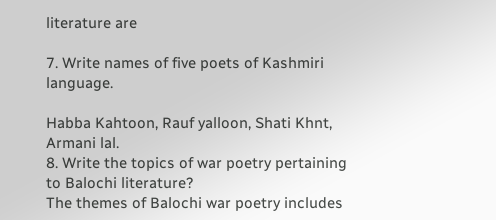literature are

7. Write names of five poets of Kashmiri language.

Habba Kahtoon, Rauf yalloon, Shati Khnt, Armani lal.
8. Write the topics of war poetry pertaining to Balochi literature?
The themes of Balochi war poetry includes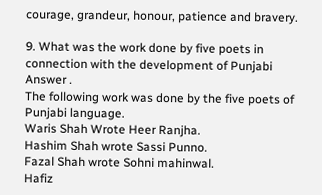courage, grandeur, honour, patience and bravery.

9. What was the work done by five poets in connection with the development of Punjabi
Answer .
The following work was done by the five poets of Punjabi language.
Waris Shah Wrote Heer Ranjha.
Hashim Shah wrote Sassi Punno.
Fazal Shah wrote Sohni mahinwal.
Hafiz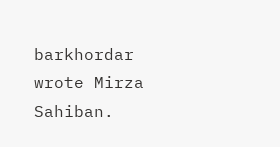barkhordar wrote Mirza Sahiban.